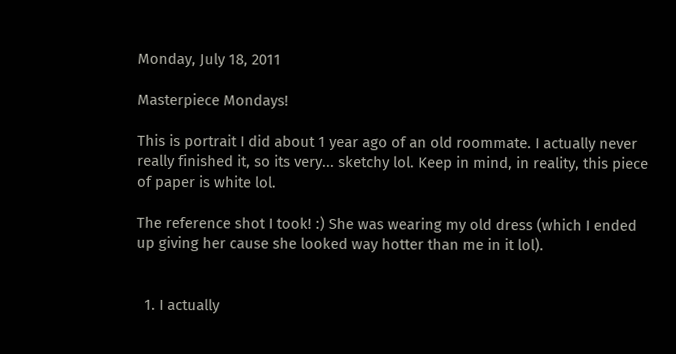Monday, July 18, 2011

Masterpiece Mondays!

This is portrait I did about 1 year ago of an old roommate. I actually never really finished it, so its very... sketchy lol. Keep in mind, in reality, this piece of paper is white lol.

The reference shot I took! :) She was wearing my old dress (which I ended up giving her cause she looked way hotter than me in it lol).


  1. I actually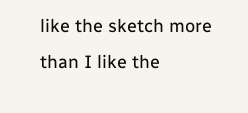like the sketch more than I like the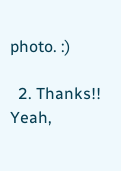photo. :)

  2. Thanks!! Yeah,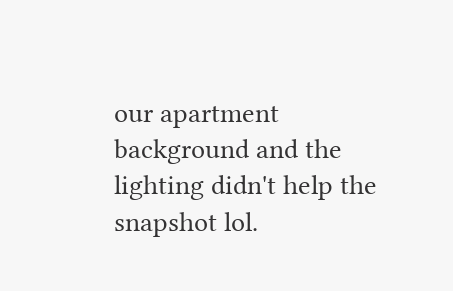our apartment background and the lighting didn't help the snapshot lol.